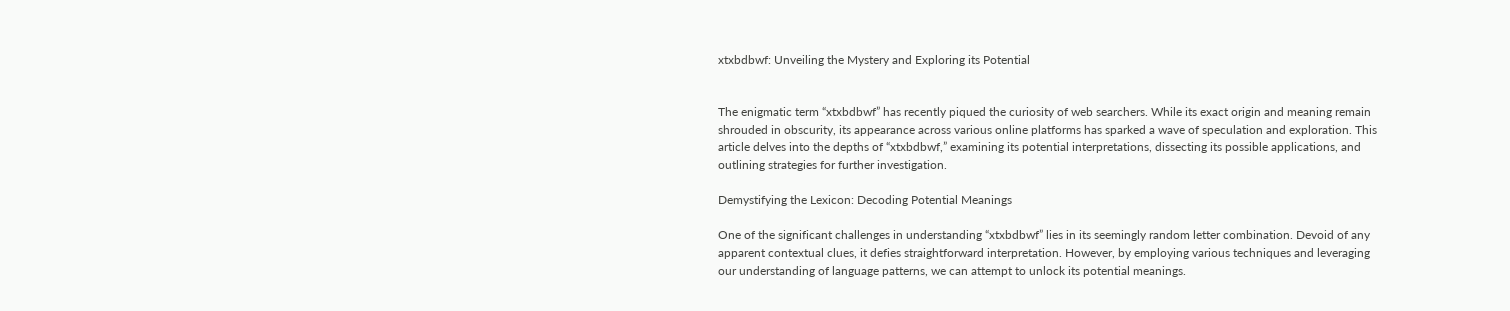xtxbdbwf: Unveiling the Mystery and Exploring its Potential


The enigmatic term “xtxbdbwf” has recently piqued the curiosity of web searchers. While its exact origin and meaning remain shrouded in obscurity, its appearance across various online platforms has sparked a wave of speculation and exploration. This article delves into the depths of “xtxbdbwf,” examining its potential interpretations, dissecting its possible applications, and outlining strategies for further investigation.

Demystifying the Lexicon: Decoding Potential Meanings

One of the significant challenges in understanding “xtxbdbwf” lies in its seemingly random letter combination. Devoid of any apparent contextual clues, it defies straightforward interpretation. However, by employing various techniques and leveraging our understanding of language patterns, we can attempt to unlock its potential meanings.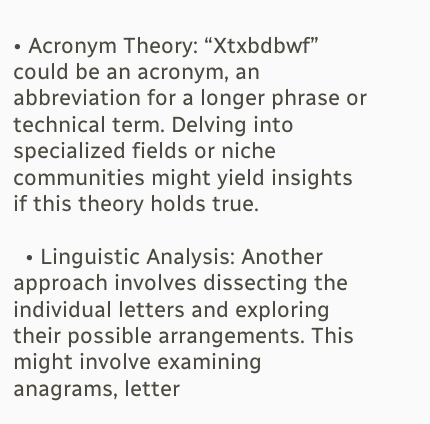• Acronym Theory: “Xtxbdbwf” could be an acronym, an abbreviation for a longer phrase or technical term. Delving into specialized fields or niche communities might yield insights if this theory holds true.

  • Linguistic Analysis: Another approach involves dissecting the individual letters and exploring their possible arrangements. This might involve examining anagrams, letter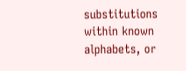substitutions within known alphabets, or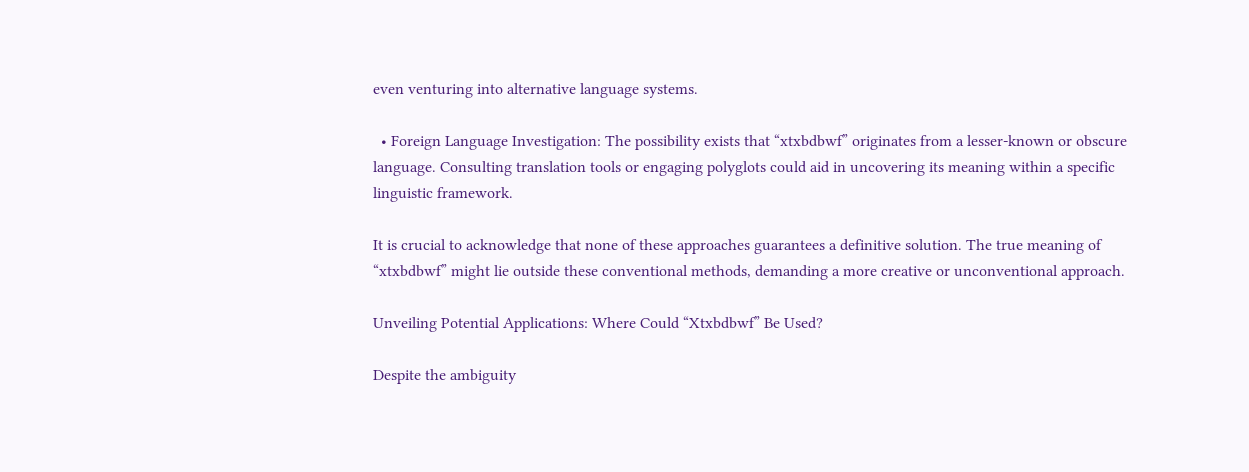even venturing into alternative language systems.

  • Foreign Language Investigation: The possibility exists that “xtxbdbwf” originates from a lesser-known or obscure language. Consulting translation tools or engaging polyglots could aid in uncovering its meaning within a specific linguistic framework.

It is crucial to acknowledge that none of these approaches guarantees a definitive solution. The true meaning of “xtxbdbwf” might lie outside these conventional methods, demanding a more creative or unconventional approach.

Unveiling Potential Applications: Where Could “Xtxbdbwf” Be Used?

Despite the ambiguity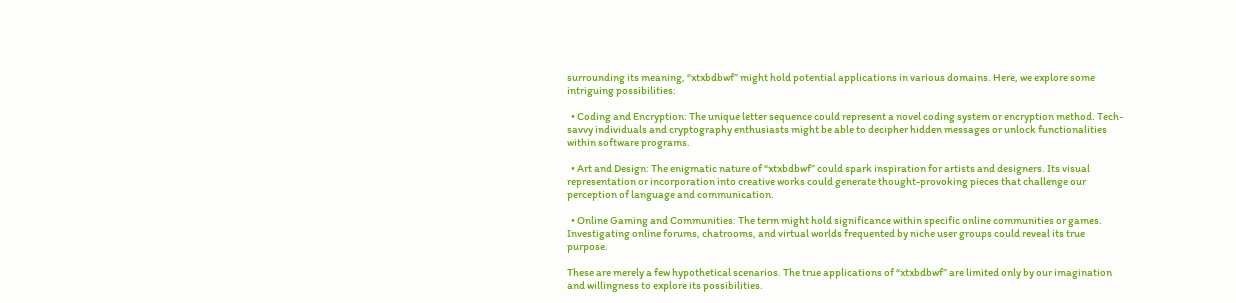surrounding its meaning, “xtxbdbwf” might hold potential applications in various domains. Here, we explore some intriguing possibilities:

  • Coding and Encryption: The unique letter sequence could represent a novel coding system or encryption method. Tech-savvy individuals and cryptography enthusiasts might be able to decipher hidden messages or unlock functionalities within software programs.

  • Art and Design: The enigmatic nature of “xtxbdbwf” could spark inspiration for artists and designers. Its visual representation or incorporation into creative works could generate thought-provoking pieces that challenge our perception of language and communication.

  • Online Gaming and Communities: The term might hold significance within specific online communities or games. Investigating online forums, chatrooms, and virtual worlds frequented by niche user groups could reveal its true purpose.

These are merely a few hypothetical scenarios. The true applications of “xtxbdbwf” are limited only by our imagination and willingness to explore its possibilities.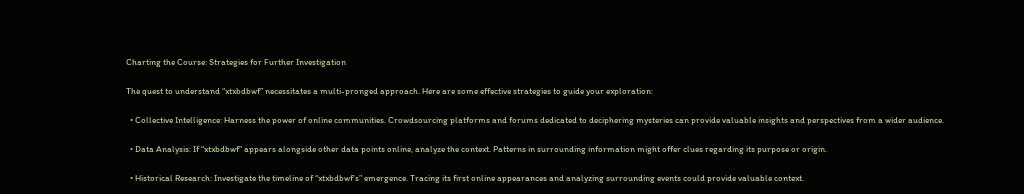Charting the Course: Strategies for Further Investigation

The quest to understand “xtxbdbwf” necessitates a multi-pronged approach. Here are some effective strategies to guide your exploration:

  • Collective Intelligence: Harness the power of online communities. Crowdsourcing platforms and forums dedicated to deciphering mysteries can provide valuable insights and perspectives from a wider audience.

  • Data Analysis: If “xtxbdbwf” appears alongside other data points online, analyze the context. Patterns in surrounding information might offer clues regarding its purpose or origin.

  • Historical Research: Investigate the timeline of “xtxbdbwf’s” emergence. Tracing its first online appearances and analyzing surrounding events could provide valuable context.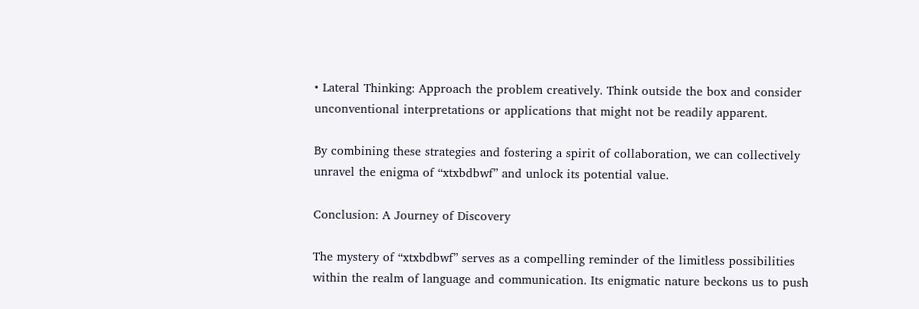• Lateral Thinking: Approach the problem creatively. Think outside the box and consider unconventional interpretations or applications that might not be readily apparent.

By combining these strategies and fostering a spirit of collaboration, we can collectively unravel the enigma of “xtxbdbwf” and unlock its potential value.

Conclusion: A Journey of Discovery

The mystery of “xtxbdbwf” serves as a compelling reminder of the limitless possibilities within the realm of language and communication. Its enigmatic nature beckons us to push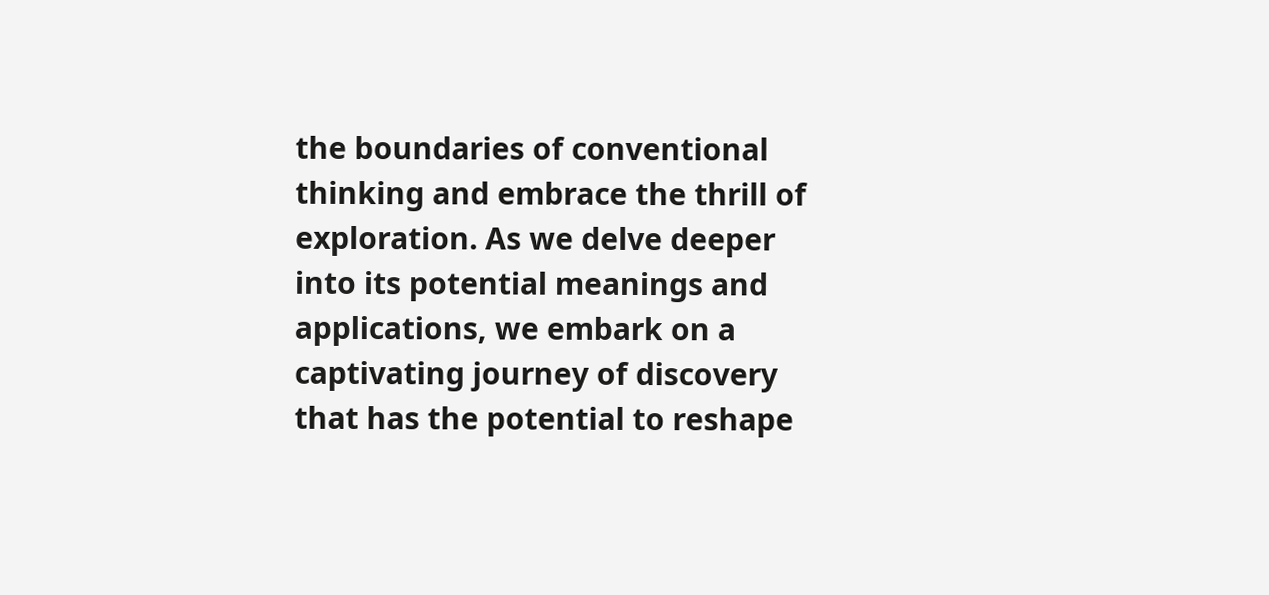the boundaries of conventional thinking and embrace the thrill of exploration. As we delve deeper into its potential meanings and applications, we embark on a captivating journey of discovery that has the potential to reshape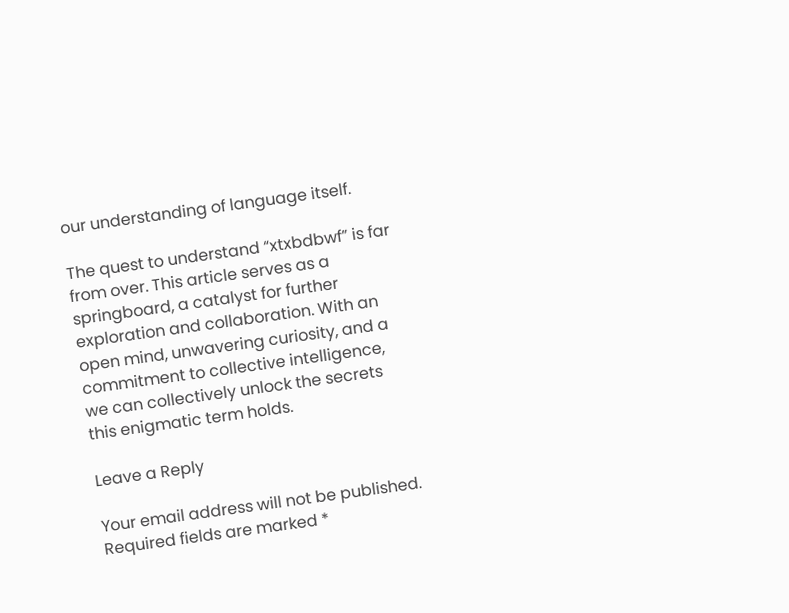our understanding of language itself.

The quest to understand “xtxbdbwf” is far from over. This article serves as a springboard, a catalyst for further exploration and collaboration. With an open mind, unwavering curiosity, and a commitment to collective intelligence, we can collectively unlock the secrets this enigmatic term holds.

Leave a Reply

Your email address will not be published. Required fields are marked *